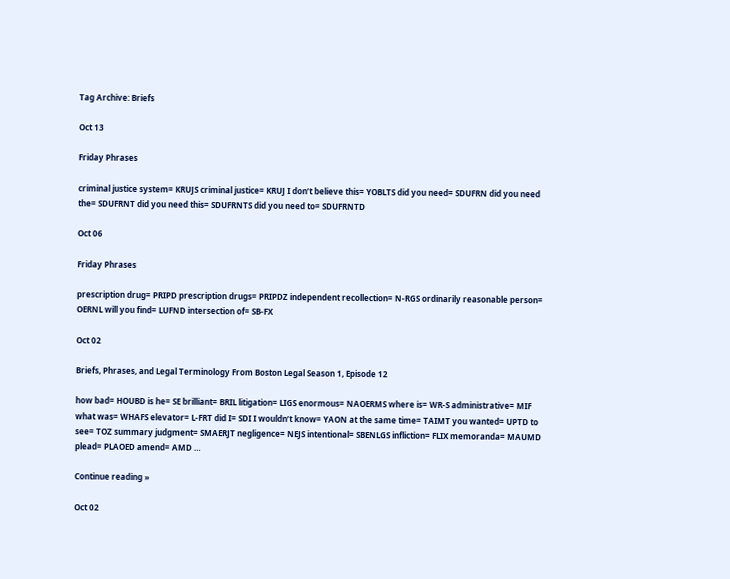Tag Archive: Briefs

Oct 13

Friday Phrases

criminal justice system= KRUJS criminal justice= KRUJ I don’t believe this= YOBLTS did you need= SDUFRN did you need the= SDUFRNT did you need this= SDUFRNTS did you need to= SDUFRNTD

Oct 06

Friday Phrases

prescription drug= PRIPD prescription drugs= PRIPDZ independent recollection= N-RGS ordinarily reasonable person= OERNL will you find= LUFND intersection of= SB-FX

Oct 02

Briefs, Phrases, and Legal Terminology From Boston Legal Season 1, Episode 12

how bad= HOUBD is he= SE brilliant= BRIL litigation= LIGS enormous= NAOERMS where is= WR-S administrative= MIF what was= WHAFS elevator= L-FRT did I= SDI I wouldn’t know= YAON at the same time= TAIMT you wanted= UPTD to see= TOZ summary judgment= SMAERJT negligence= NEJS intentional= SBENLGS infliction= FLIX memoranda= MAUMD plead= PLAOED amend= AMD …

Continue reading »

Oct 02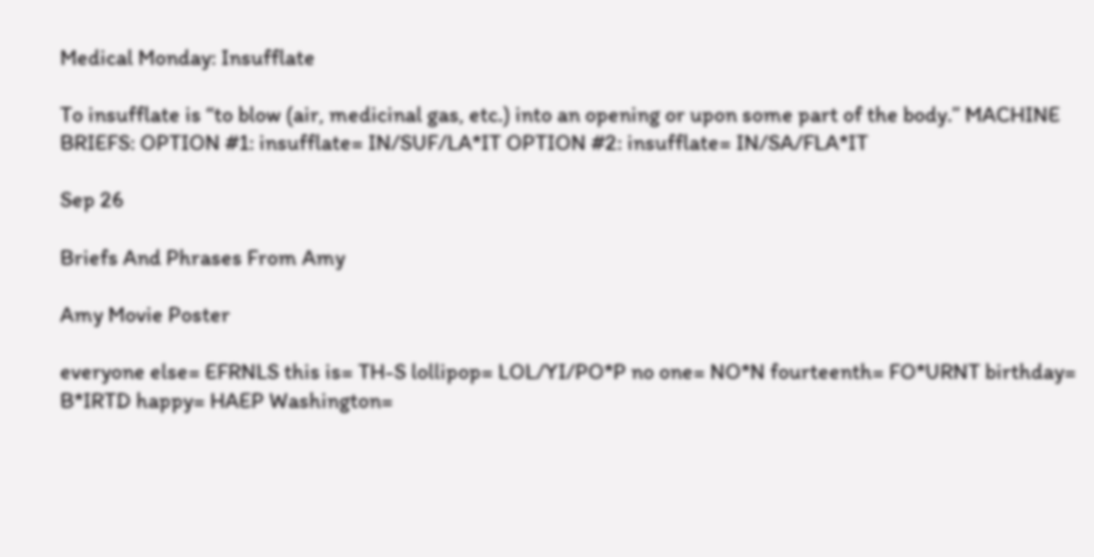Medical Monday: Insufflate

To insufflate is “to blow (air, medicinal gas, etc.) into an opening or upon some part of the body.” MACHINE BRIEFS: OPTION #1: insufflate= IN/SUF/LA*IT OPTION #2: insufflate= IN/SA/FLA*IT

Sep 26

Briefs And Phrases From Amy

Amy Movie Poster

everyone else= EFRNLS this is= TH-S lollipop= LOL/YI/PO*P no one= NO*N fourteenth= FO*URNT birthday= B*IRTD happy= HAEP Washington=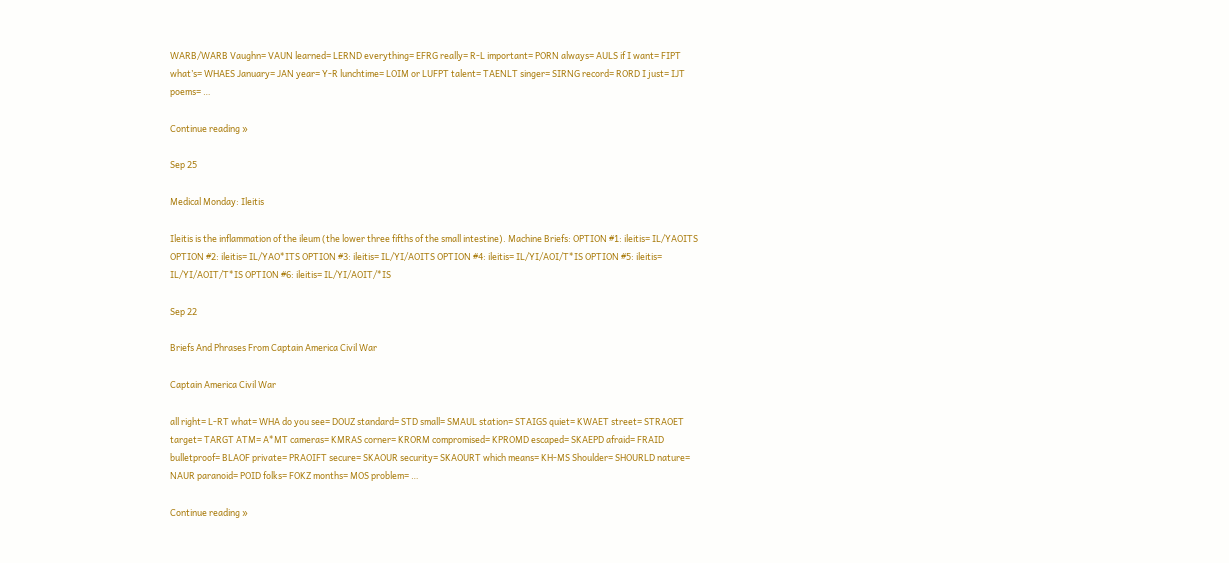WARB/WARB Vaughn= VAUN learned= LERND everything= EFRG really= R-L important= PORN always= AULS if I want= FIPT what’s= WHAES January= JAN year= Y-R lunchtime= LOIM or LUFPT talent= TAENLT singer= SIRNG record= RORD I just= IJT poems= …

Continue reading »

Sep 25

Medical Monday: Ileitis

Ileitis is the inflammation of the ileum (the lower three fifths of the small intestine). Machine Briefs: OPTION #1: ileitis= IL/YAOITS OPTION #2: ileitis= IL/YAO*ITS OPTION #3: ileitis= IL/YI/AOITS OPTION #4: ileitis= IL/YI/AOI/T*IS OPTION #5: ileitis= IL/YI/AOIT/T*IS OPTION #6: ileitis= IL/YI/AOIT/*IS

Sep 22

Briefs And Phrases From Captain America Civil War

Captain America Civil War

all right= L-RT what= WHA do you see= DOUZ standard= STD small= SMAUL station= STAIGS quiet= KWAET street= STRAOET target= TARGT ATM= A*MT cameras= KMRAS corner= KRORM compromised= KPROMD escaped= SKAEPD afraid= FRAID bulletproof= BLAOF private= PRAOIFT secure= SKAOUR security= SKAOURT which means= KH-MS Shoulder= SHOURLD nature= NAUR paranoid= POID folks= FOKZ months= MOS problem= …

Continue reading »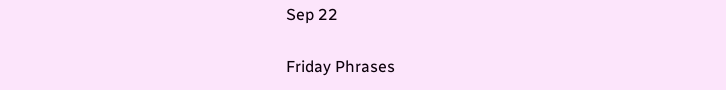Sep 22

Friday Phrases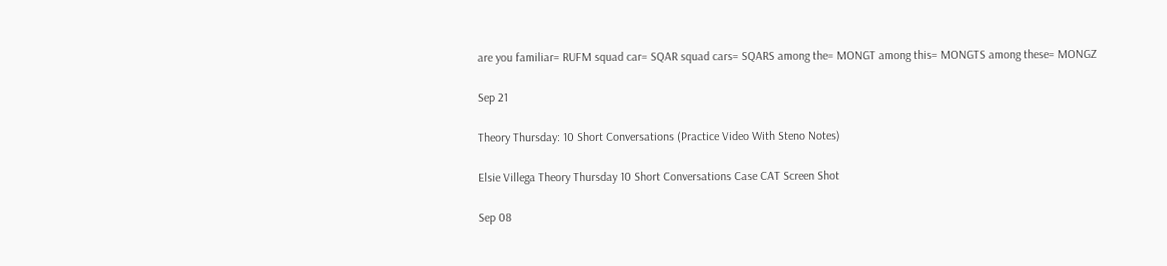are you familiar= RUFM squad car= SQAR squad cars= SQARS among the= MONGT among this= MONGTS among these= MONGZ

Sep 21

Theory Thursday: 10 Short Conversations (Practice Video With Steno Notes)

Elsie Villega Theory Thursday 10 Short Conversations Case CAT Screen Shot

Sep 08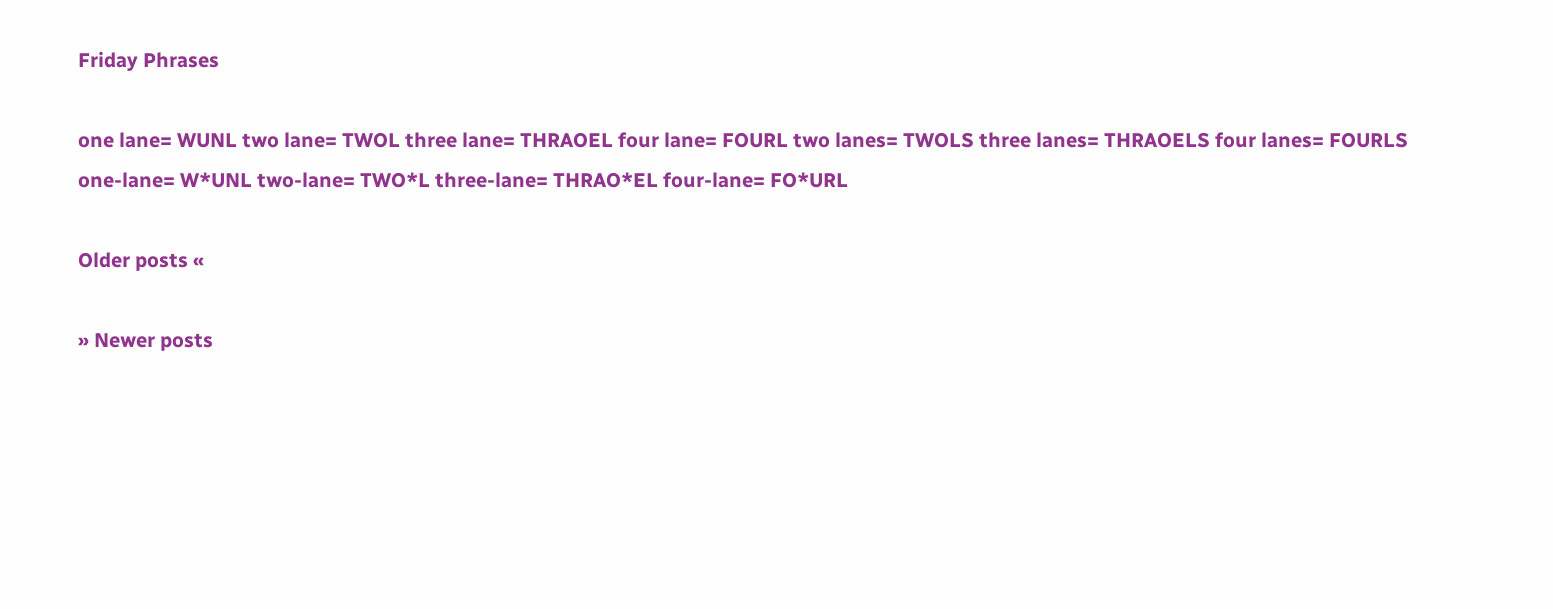Friday Phrases

one lane= WUNL two lane= TWOL three lane= THRAOEL four lane= FOURL two lanes= TWOLS three lanes= THRAOELS four lanes= FOURLS one-lane= W*UNL two-lane= TWO*L three-lane= THRAO*EL four-lane= FO*URL

Older posts «

» Newer posts